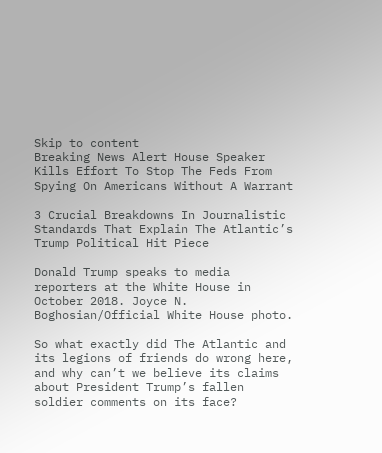Skip to content
Breaking News Alert House Speaker Kills Effort To Stop The Feds From Spying On Americans Without A Warrant

3 Crucial Breakdowns In Journalistic Standards That Explain The Atlantic’s Trump Political Hit Piece

Donald Trump speaks to media reporters at the White House in October 2018. Joyce N. Boghosian/Official White House photo.

So what exactly did The Atlantic and its legions of friends do wrong here, and why can’t we believe its claims about President Trump’s fallen soldier comments on its face?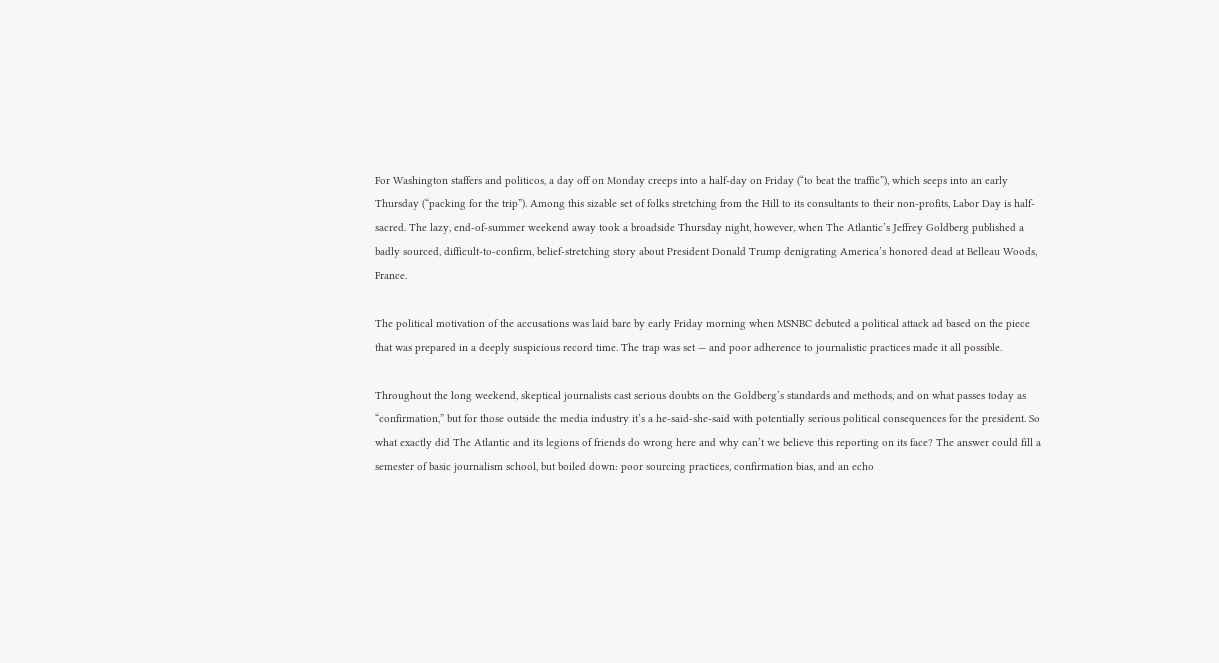For Washington staffers and politicos, a day off on Monday creeps into a half-day on Friday (“to beat the traffic”), which seeps into an early Thursday (“packing for the trip”). Among this sizable set of folks stretching from the Hill to its consultants to their non-profits, Labor Day is half-sacred. The lazy, end-of-summer weekend away took a broadside Thursday night, however, when The Atlantic’s Jeffrey Goldberg published a badly sourced, difficult-to-confirm, belief-stretching story about President Donald Trump denigrating America’s honored dead at Belleau Woods, France.

The political motivation of the accusations was laid bare by early Friday morning when MSNBC debuted a political attack ad based on the piece that was prepared in a deeply suspicious record time. The trap was set — and poor adherence to journalistic practices made it all possible.

Throughout the long weekend, skeptical journalists cast serious doubts on the Goldberg’s standards and methods, and on what passes today as “confirmation,” but for those outside the media industry it’s a he-said-she-said with potentially serious political consequences for the president. So what exactly did The Atlantic and its legions of friends do wrong here and why can’t we believe this reporting on its face? The answer could fill a semester of basic journalism school, but boiled down: poor sourcing practices, confirmation bias, and an echo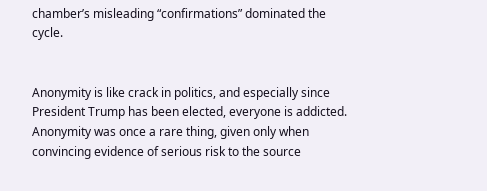chamber’s misleading “confirmations” dominated the cycle.


Anonymity is like crack in politics, and especially since President Trump has been elected, everyone is addicted. Anonymity was once a rare thing, given only when convincing evidence of serious risk to the source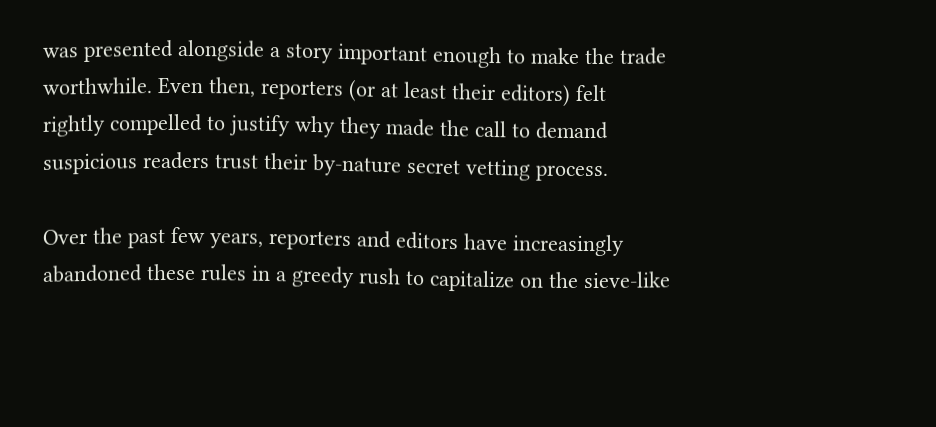was presented alongside a story important enough to make the trade worthwhile. Even then, reporters (or at least their editors) felt rightly compelled to justify why they made the call to demand suspicious readers trust their by-nature secret vetting process.

Over the past few years, reporters and editors have increasingly abandoned these rules in a greedy rush to capitalize on the sieve-like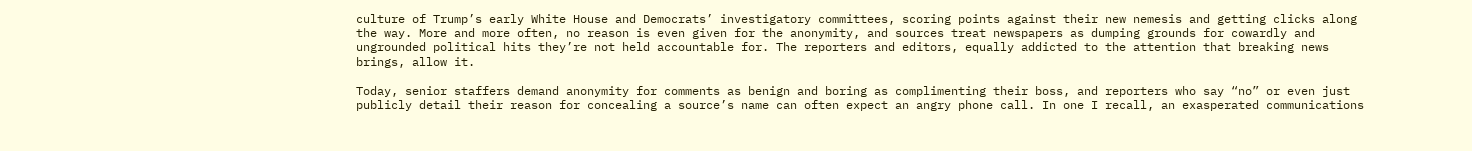culture of Trump’s early White House and Democrats’ investigatory committees, scoring points against their new nemesis and getting clicks along the way. More and more often, no reason is even given for the anonymity, and sources treat newspapers as dumping grounds for cowardly and ungrounded political hits they’re not held accountable for. The reporters and editors, equally addicted to the attention that breaking news brings, allow it.

Today, senior staffers demand anonymity for comments as benign and boring as complimenting their boss, and reporters who say “no” or even just publicly detail their reason for concealing a source’s name can often expect an angry phone call. In one I recall, an exasperated communications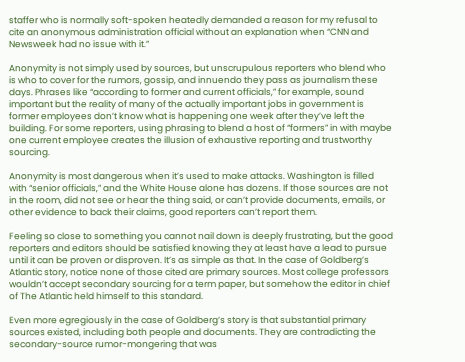staffer who is normally soft-spoken heatedly demanded a reason for my refusal to cite an anonymous administration official without an explanation when “CNN and Newsweek had no issue with it.”

Anonymity is not simply used by sources, but unscrupulous reporters who blend who is who to cover for the rumors, gossip, and innuendo they pass as journalism these days. Phrases like “according to former and current officials,” for example, sound important but the reality of many of the actually important jobs in government is former employees don’t know what is happening one week after they’ve left the building. For some reporters, using phrasing to blend a host of “formers” in with maybe one current employee creates the illusion of exhaustive reporting and trustworthy sourcing.

Anonymity is most dangerous when it’s used to make attacks. Washington is filled with “senior officials,” and the White House alone has dozens. If those sources are not in the room, did not see or hear the thing said, or can’t provide documents, emails, or other evidence to back their claims, good reporters can’t report them.

Feeling so close to something you cannot nail down is deeply frustrating, but the good reporters and editors should be satisfied knowing they at least have a lead to pursue until it can be proven or disproven. It’s as simple as that. In the case of Goldberg’s Atlantic story, notice none of those cited are primary sources. Most college professors wouldn’t accept secondary sourcing for a term paper, but somehow the editor in chief of The Atlantic held himself to this standard.

Even more egregiously in the case of Goldberg’s story is that substantial primary sources existed, including both people and documents. They are contradicting the secondary-source rumor-mongering that was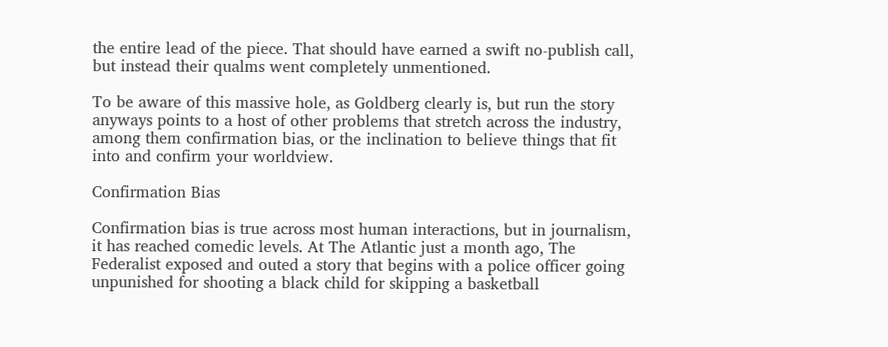the entire lead of the piece. That should have earned a swift no-publish call, but instead their qualms went completely unmentioned.

To be aware of this massive hole, as Goldberg clearly is, but run the story anyways points to a host of other problems that stretch across the industry, among them confirmation bias, or the inclination to believe things that fit into and confirm your worldview.

Confirmation Bias

Confirmation bias is true across most human interactions, but in journalism, it has reached comedic levels. At The Atlantic just a month ago, The Federalist exposed and outed a story that begins with a police officer going unpunished for shooting a black child for skipping a basketball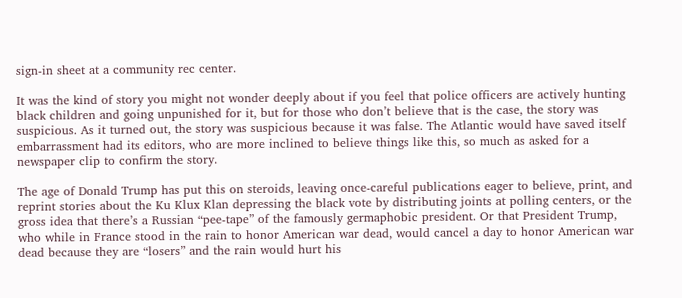sign-in sheet at a community rec center.

It was the kind of story you might not wonder deeply about if you feel that police officers are actively hunting black children and going unpunished for it, but for those who don’t believe that is the case, the story was suspicious. As it turned out, the story was suspicious because it was false. The Atlantic would have saved itself embarrassment had its editors, who are more inclined to believe things like this, so much as asked for a newspaper clip to confirm the story.

The age of Donald Trump has put this on steroids, leaving once-careful publications eager to believe, print, and reprint stories about the Ku Klux Klan depressing the black vote by distributing joints at polling centers, or the gross idea that there’s a Russian “pee-tape” of the famously germaphobic president. Or that President Trump, who while in France stood in the rain to honor American war dead, would cancel a day to honor American war dead because they are “losers” and the rain would hurt his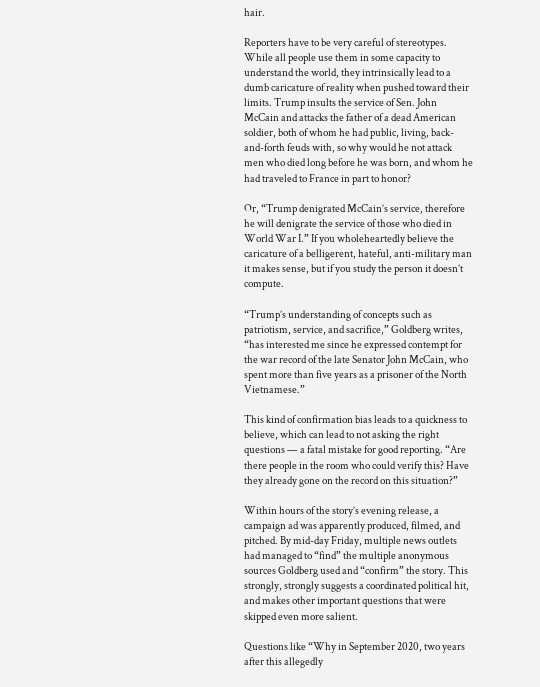hair.

Reporters have to be very careful of stereotypes. While all people use them in some capacity to understand the world, they intrinsically lead to a dumb caricature of reality when pushed toward their limits. Trump insults the service of Sen. John McCain and attacks the father of a dead American soldier, both of whom he had public, living, back-and-forth feuds with, so why would he not attack men who died long before he was born, and whom he had traveled to France in part to honor?

Or, “Trump denigrated McCain’s service, therefore he will denigrate the service of those who died in World War I.” If you wholeheartedly believe the caricature of a belligerent, hateful, anti-military man it makes sense, but if you study the person it doesn’t compute.

“Trump’s understanding of concepts such as patriotism, service, and sacrifice,” Goldberg writes, “has interested me since he expressed contempt for the war record of the late Senator John McCain, who spent more than five years as a prisoner of the North Vietnamese.”

This kind of confirmation bias leads to a quickness to believe, which can lead to not asking the right questions — a fatal mistake for good reporting. “Are there people in the room who could verify this? Have they already gone on the record on this situation?”

Within hours of the story’s evening release, a campaign ad was apparently produced, filmed, and pitched. By mid-day Friday, multiple news outlets had managed to “find” the multiple anonymous sources Goldberg used and “confirm” the story. This strongly, strongly suggests a coordinated political hit, and makes other important questions that were skipped even more salient.

Questions like “Why in September 2020, two years after this allegedly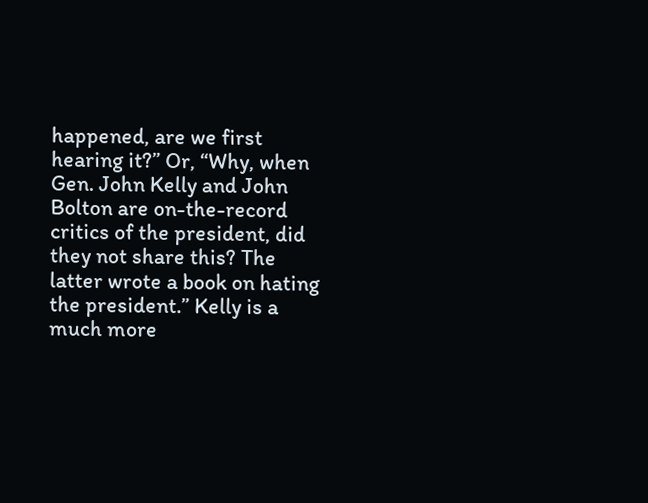happened, are we first hearing it?” Or, “Why, when Gen. John Kelly and John Bolton are on-the-record critics of the president, did they not share this? The latter wrote a book on hating the president.” Kelly is a much more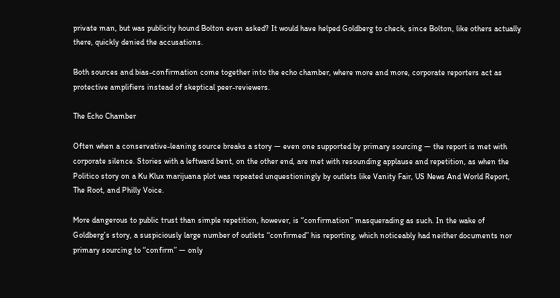private man, but was publicity hound Bolton even asked? It would have helped Goldberg to check, since Bolton, like others actually there, quickly denied the accusations.

Both sources and bias-confirmation come together into the echo chamber, where more and more, corporate reporters act as protective amplifiers instead of skeptical peer-reviewers.

The Echo Chamber

Often when a conservative-leaning source breaks a story — even one supported by primary sourcing — the report is met with corporate silence. Stories with a leftward bent, on the other end, are met with resounding applause and repetition, as when the Politico story on a Ku Klux marijuana plot was repeated unquestioningly by outlets like Vanity Fair, US News And World Report, The Root, and Philly Voice.

More dangerous to public trust than simple repetition, however, is “confirmation” masquerading as such. In the wake of Goldberg’s story, a suspiciously large number of outlets “confirmed” his reporting, which noticeably had neither documents nor primary sourcing to “confirm” — only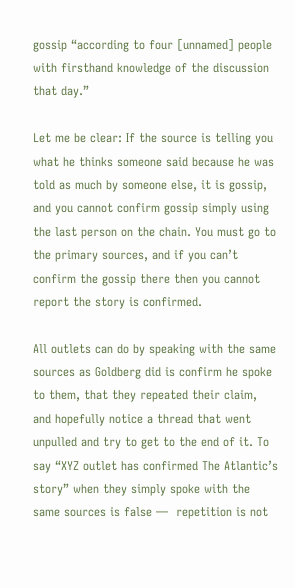gossip “according to four [unnamed] people with firsthand knowledge of the discussion that day.”

Let me be clear: If the source is telling you what he thinks someone said because he was told as much by someone else, it is gossip, and you cannot confirm gossip simply using the last person on the chain. You must go to the primary sources, and if you can’t confirm the gossip there then you cannot report the story is confirmed.

All outlets can do by speaking with the same sources as Goldberg did is confirm he spoke to them, that they repeated their claim, and hopefully notice a thread that went unpulled and try to get to the end of it. To say “XYZ outlet has confirmed The Atlantic’s story” when they simply spoke with the same sources is false —  repetition is not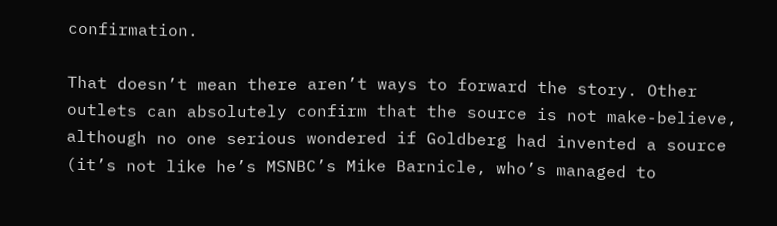confirmation.

That doesn’t mean there aren’t ways to forward the story. Other outlets can absolutely confirm that the source is not make-believe, although no one serious wondered if Goldberg had invented a source (it’s not like he’s MSNBC’s Mike Barnicle, who’s managed to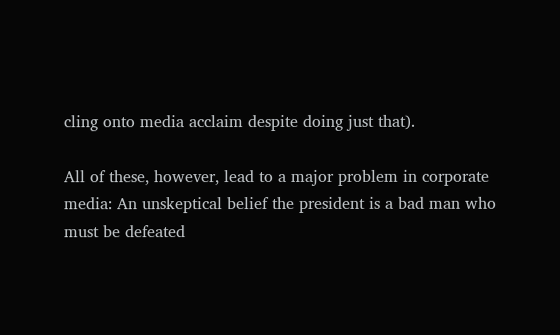cling onto media acclaim despite doing just that).

All of these, however, lead to a major problem in corporate media: An unskeptical belief the president is a bad man who must be defeated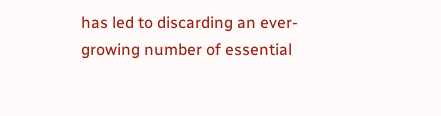has led to discarding an ever-growing number of essential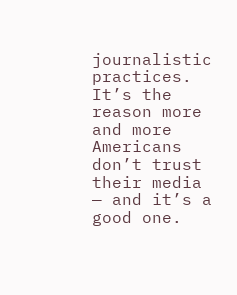journalistic practices. It’s the reason more and more Americans don’t trust their media — and it’s a good one.